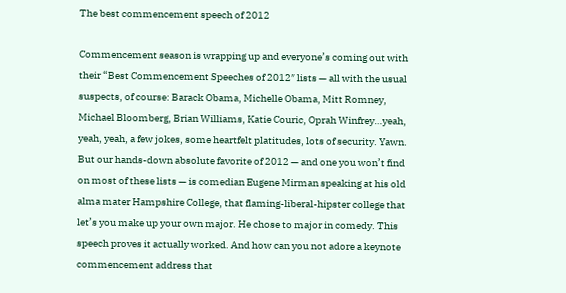The best commencement speech of 2012

Commencement season is wrapping up and everyone’s coming out with their “Best Commencement Speeches of 2012″ lists — all with the usual suspects, of course: Barack Obama, Michelle Obama, Mitt Romney, Michael Bloomberg, Brian Williams, Katie Couric, Oprah Winfrey…yeah, yeah, yeah, a few jokes, some heartfelt platitudes, lots of security. Yawn. But our hands-down absolute favorite of 2012 — and one you won’t find on most of these lists — is comedian Eugene Mirman speaking at his old alma mater Hampshire College, that flaming-liberal-hipster college that let’s you make up your own major. He chose to major in comedy. This speech proves it actually worked. And how can you not adore a keynote commencement address that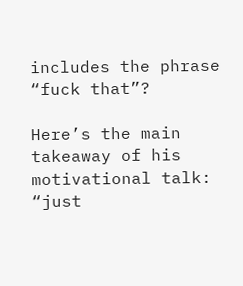includes the phrase “fuck that”?

Here’s the main takeaway of his motivational talk: “just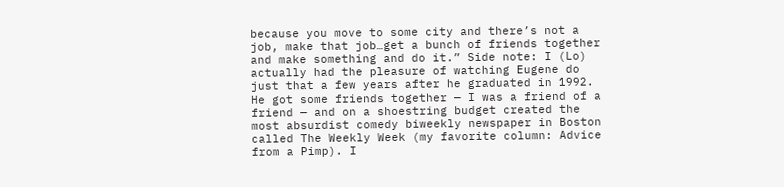because you move to some city and there’s not a job, make that job…get a bunch of friends together and make something and do it.” Side note: I (Lo) actually had the pleasure of watching Eugene do just that a few years after he graduated in 1992. He got some friends together — I was a friend of a friend — and on a shoestring budget created the most absurdist comedy biweekly newspaper in Boston called The Weekly Week (my favorite column: Advice from a Pimp). I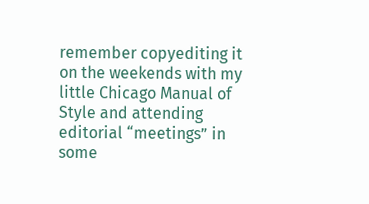remember copyediting it on the weekends with my little Chicago Manual of Style and attending editorial “meetings” in some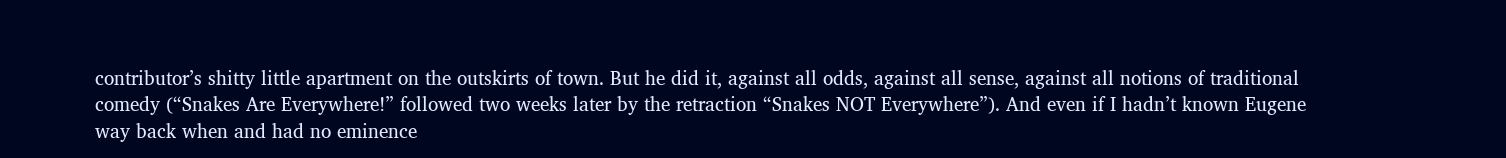contributor’s shitty little apartment on the outskirts of town. But he did it, against all odds, against all sense, against all notions of traditional comedy (“Snakes Are Everywhere!” followed two weeks later by the retraction “Snakes NOT Everywhere”). And even if I hadn’t known Eugene way back when and had no eminence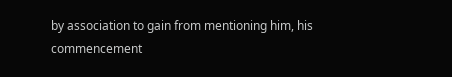by association to gain from mentioning him, his commencement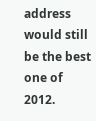address would still be the best one of 2012.